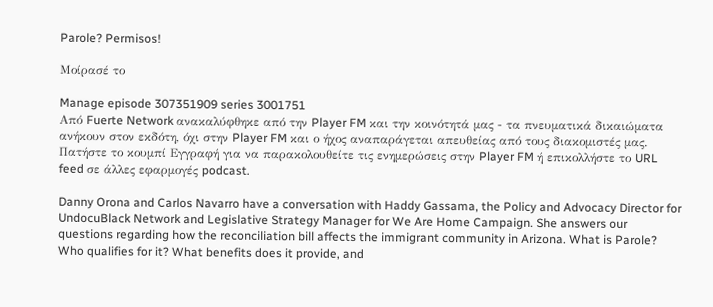Parole? Permisos!

Μοίρασέ το

Manage episode 307351909 series 3001751
Από Fuerte Network ανακαλύφθηκε από την Player FM και την κοινότητά μας - τα πνευματικά δικαιώματα ανήκουν στον εκδότη, όχι στην Player FM και ο ήχος αναπαράγεται απευθείας από τους διακομιστές μας. Πατήστε το κουμπί Εγγραφή για να παρακολουθείτε τις ενημερώσεις στην Player FM ή επικολλήστε το URL feed σε άλλες εφαρμογές podcast.

Danny Orona and Carlos Navarro have a conversation with Haddy Gassama, the Policy and Advocacy Director for UndocuBlack Network and Legislative Strategy Manager for We Are Home Campaign. She answers our questions regarding how the reconciliation bill affects the immigrant community in Arizona. What is Parole? Who qualifies for it? What benefits does it provide, and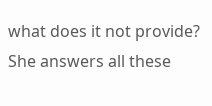what does it not provide? She answers all these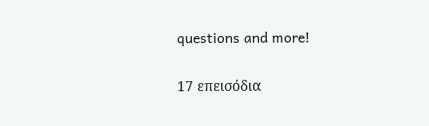questions and more!

17 επεισόδια